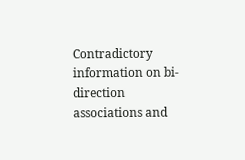Contradictory information on bi-direction associations and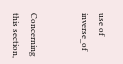use of inverse_of


Concerning this section,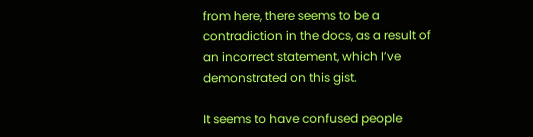from here, there seems to be a contradiction in the docs, as a result of an incorrect statement, which I’ve demonstrated on this gist.

It seems to have confused people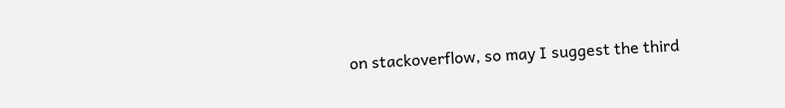on stackoverflow, so may I suggest the third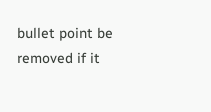bullet point be removed if it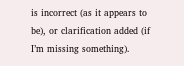is incorrect (as it appears to be), or clarification added (if I’m missing something).